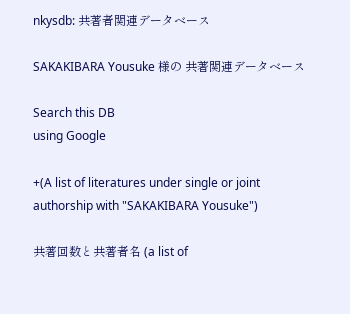nkysdb: 共著者関連データベース

SAKAKIBARA Yousuke 様の 共著関連データベース

Search this DB
using Google

+(A list of literatures under single or joint authorship with "SAKAKIBARA Yousuke")

共著回数と共著者名 (a list of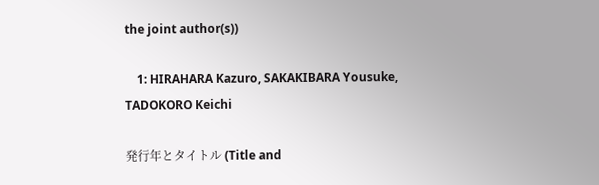the joint author(s))

    1: HIRAHARA Kazuro, SAKAKIBARA Yousuke, TADOKORO Keichi

発行年とタイトル (Title and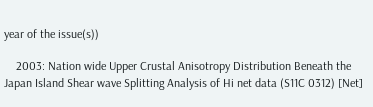year of the issue(s))

    2003: Nation wide Upper Crustal Anisotropy Distribution Beneath the Japan Island Shear wave Splitting Analysis of Hi net data (S11C 0312) [Net]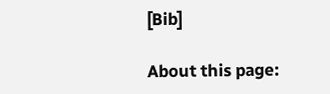[Bib]

About this page: